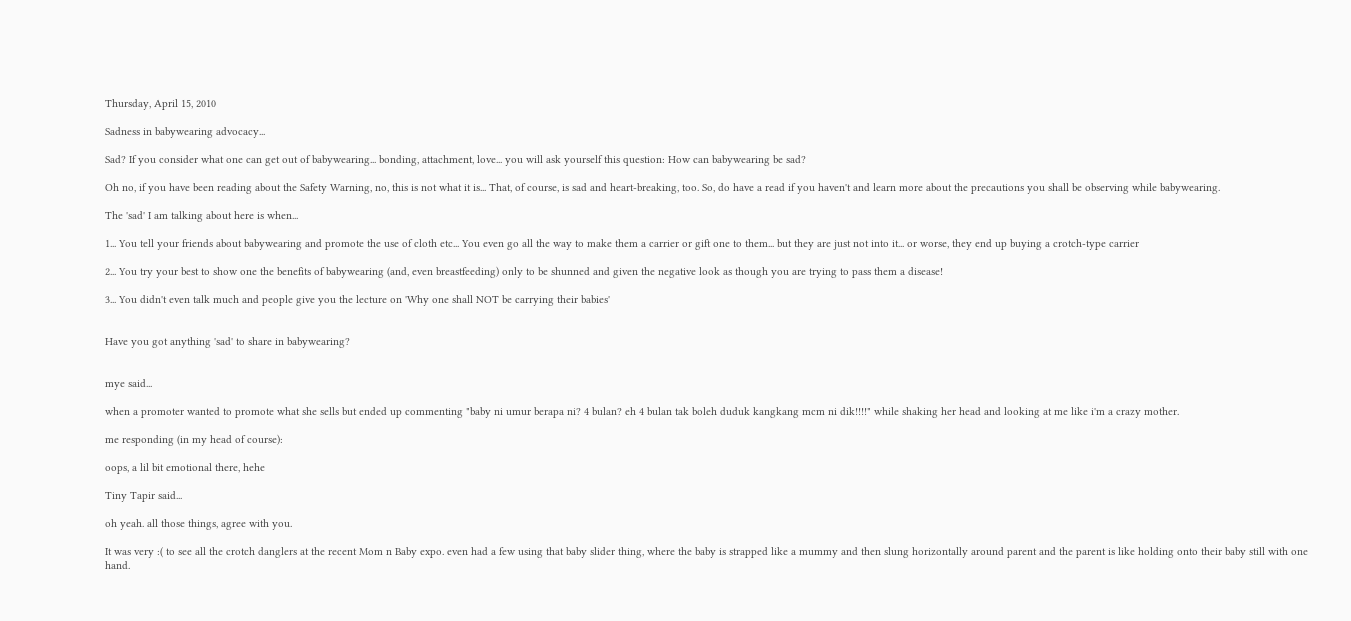Thursday, April 15, 2010

Sadness in babywearing advocacy...

Sad? If you consider what one can get out of babywearing... bonding, attachment, love... you will ask yourself this question: How can babywearing be sad?

Oh no, if you have been reading about the Safety Warning, no, this is not what it is... That, of course, is sad and heart-breaking, too. So, do have a read if you haven't and learn more about the precautions you shall be observing while babywearing.

The 'sad' I am talking about here is when...

1... You tell your friends about babywearing and promote the use of cloth etc... You even go all the way to make them a carrier or gift one to them... but they are just not into it... or worse, they end up buying a crotch-type carrier

2... You try your best to show one the benefits of babywearing (and, even breastfeeding) only to be shunned and given the negative look as though you are trying to pass them a disease!

3... You didn't even talk much and people give you the lecture on 'Why one shall NOT be carrying their babies'


Have you got anything 'sad' to share in babywearing?


mye said...

when a promoter wanted to promote what she sells but ended up commenting "baby ni umur berapa ni? 4 bulan? eh 4 bulan tak boleh duduk kangkang mcm ni dik!!!!" while shaking her head and looking at me like i'm a crazy mother.

me responding (in my head of course):

oops, a lil bit emotional there, hehe

Tiny Tapir said...

oh yeah. all those things, agree with you.

It was very :( to see all the crotch danglers at the recent Mom n Baby expo. even had a few using that baby slider thing, where the baby is strapped like a mummy and then slung horizontally around parent and the parent is like holding onto their baby still with one hand.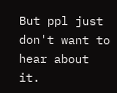But ppl just don't want to hear about it.